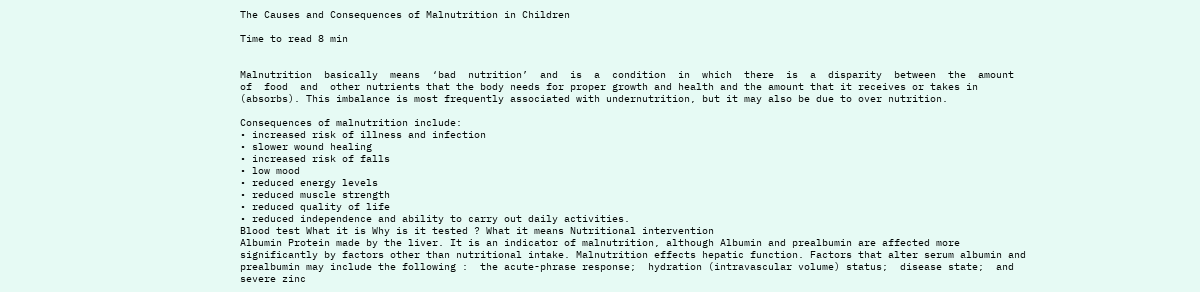The Causes and Consequences of Malnutrition in Children

Time to read 8 min


Malnutrition  basically  means  ‘bad  nutrition’  and  is  a  condition  in  which  there  is  a  disparity  between  the  amount  of  food  and  other nutrients that the body needs for proper growth and health and the amount that it receives or takes in (absorbs). This imbalance is most frequently associated with undernutrition, but it may also be due to over nutrition.

Consequences of malnutrition include:
• increased risk of illness and infection
• slower wound healing
• increased risk of falls
• low mood
• reduced energy levels
• reduced muscle strength
• reduced quality of life
• reduced independence and ability to carry out daily activities.
Blood test What it is Why is it tested ? What it means Nutritional intervention
Albumin Protein made by the liver. It is an indicator of malnutrition, although Albumin and prealbumin are affected more significantly by factors other than nutritional intake. Malnutrition effects hepatic function. Factors that alter serum albumin and prealbumin may include the following :  the acute-phrase response;  hydration (intravascular volume) status;  disease state;  and  severe zinc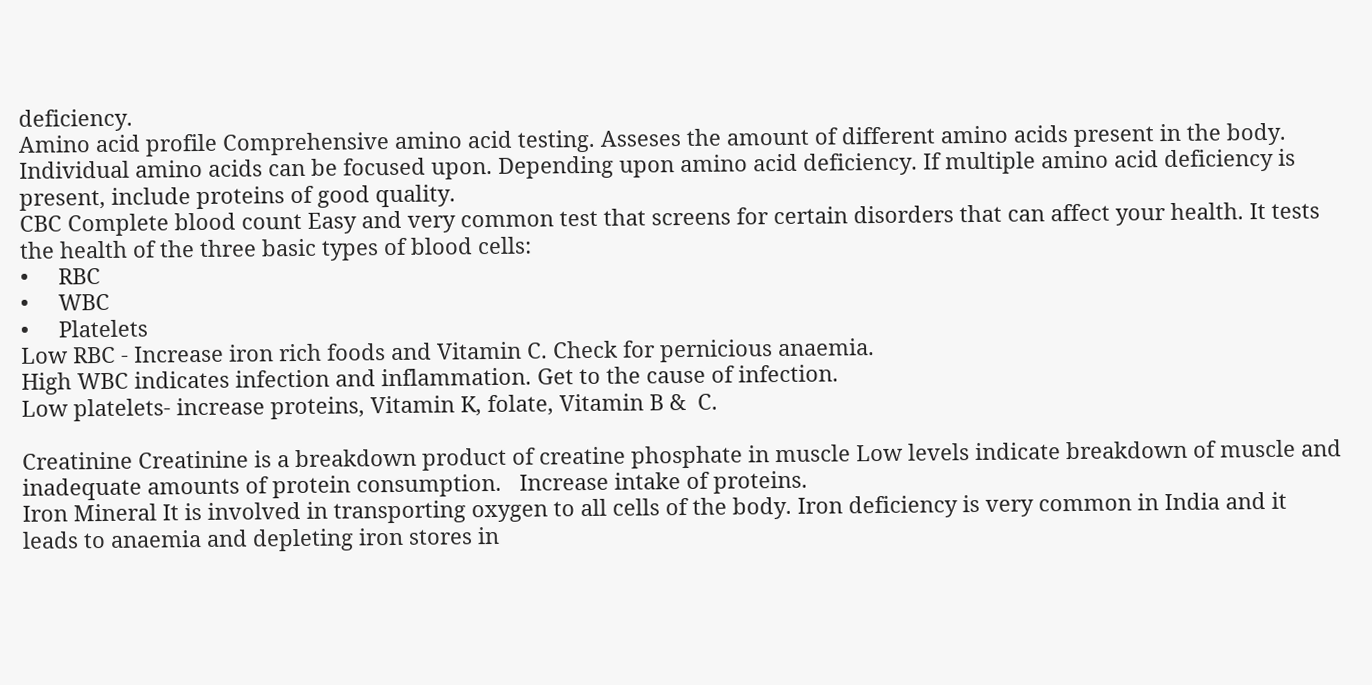deficiency.
Amino acid profile Comprehensive amino acid testing. Asseses the amount of different amino acids present in the body. Individual amino acids can be focused upon. Depending upon amino acid deficiency. If multiple amino acid deficiency is present, include proteins of good quality.
CBC Complete blood count Easy and very common test that screens for certain disorders that can affect your health. It tests the health of the three basic types of blood cells:
•     RBC
•     WBC
•     Platelets
Low RBC - Increase iron rich foods and Vitamin C. Check for pernicious anaemia.
High WBC indicates infection and inflammation. Get to the cause of infection.
Low platelets- increase proteins, Vitamin K, folate, Vitamin B &  C.

Creatinine Creatinine is a breakdown product of creatine phosphate in muscle Low levels indicate breakdown of muscle and inadequate amounts of protein consumption.   Increase intake of proteins.
Iron Mineral It is involved in transporting oxygen to all cells of the body. Iron deficiency is very common in India and it leads to anaemia and depleting iron stores in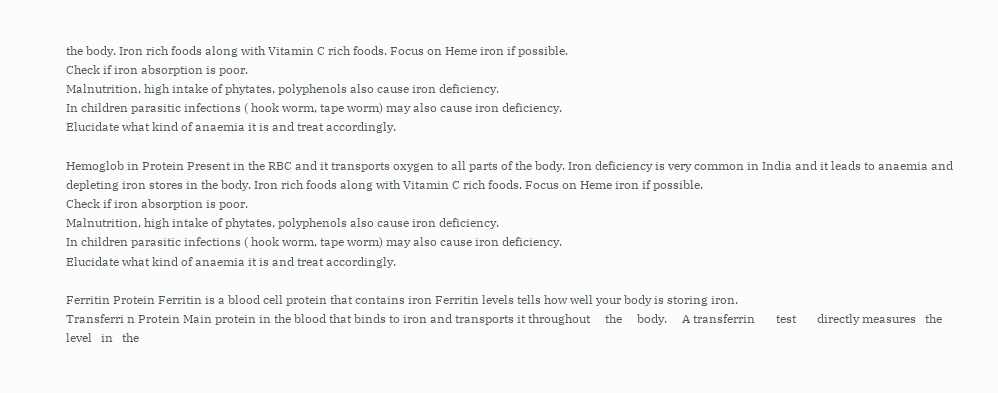the body. Iron rich foods along with Vitamin C rich foods. Focus on Heme iron if possible.
Check if iron absorption is poor.
Malnutrition, high intake of phytates, polyphenols also cause iron deficiency.
In children parasitic infections ( hook worm, tape worm) may also cause iron deficiency.
Elucidate what kind of anaemia it is and treat accordingly.

Hemoglob in Protein Present in the RBC and it transports oxygen to all parts of the body. Iron deficiency is very common in India and it leads to anaemia and depleting iron stores in the body. Iron rich foods along with Vitamin C rich foods. Focus on Heme iron if possible.
Check if iron absorption is poor.
Malnutrition, high intake of phytates, polyphenols also cause iron deficiency.
In children parasitic infections ( hook worm, tape worm) may also cause iron deficiency.
Elucidate what kind of anaemia it is and treat accordingly.

Ferritin Protein Ferritin is a blood cell protein that contains iron Ferritin levels tells how well your body is storing iron.
Transferri n Protein Main protein in the blood that binds to iron and transports it throughout     the     body.     A transferrin       test       directly measures   the   level   in   the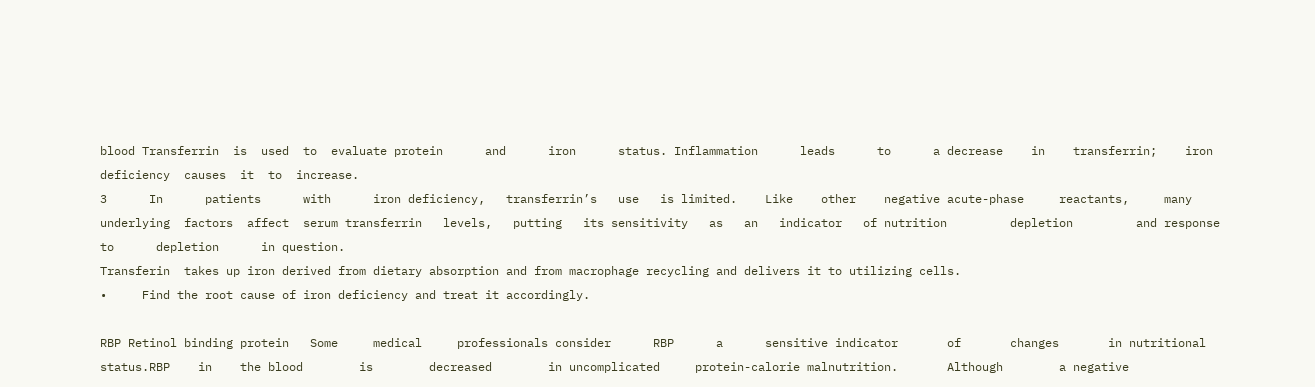blood Transferrin  is  used  to  evaluate protein      and      iron      status. Inflammation      leads      to      a decrease    in    transferrin;    iron deficiency  causes  it  to  increase.
3      In      patients      with      iron deficiency,   transferrin’s   use   is limited.    Like    other    negative acute-phase     reactants,     many underlying  factors  affect  serum transferrin   levels,   putting   its sensitivity   as   an   indicator   of nutrition         depletion         and response      to      depletion      in question.
Transferin  takes up iron derived from dietary absorption and from macrophage recycling and delivers it to utilizing cells.
•     Find the root cause of iron deficiency and treat it accordingly.

RBP Retinol binding protein   Some     medical     professionals consider      RBP      a      sensitive indicator       of       changes       in nutritional    status.RBP    in    the blood        is        decreased        in uncomplicated     protein-calorie malnutrition.       Although        a negative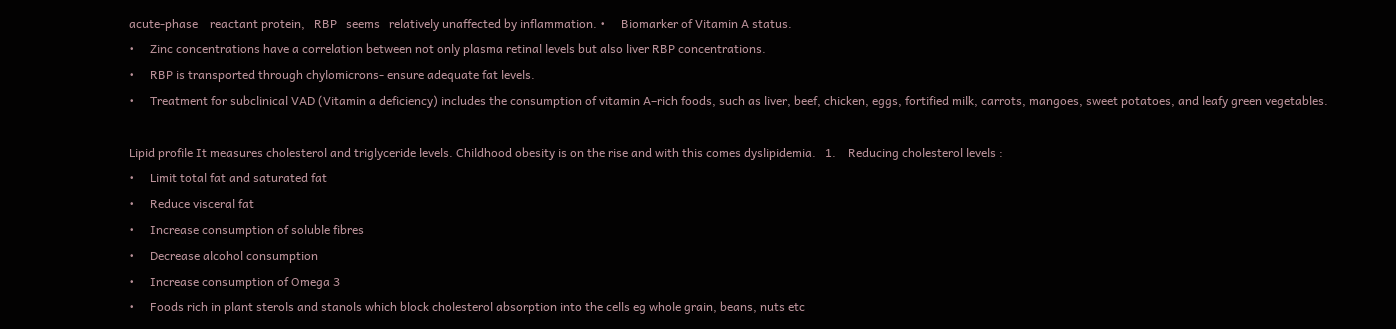acute-phase    reactant protein,   RBP   seems   relatively unaffected by inflammation. •     Biomarker of Vitamin A status.
•     Zinc concentrations have a correlation between not only plasma retinal levels but also liver RBP concentrations.
•     RBP is transported through chylomicrons- ensure adequate fat levels.
•     Treatment for subclinical VAD (Vitamin a deficiency) includes the consumption of vitamin A–rich foods, such as liver, beef, chicken, eggs, fortified milk, carrots, mangoes, sweet potatoes, and leafy green vegetables.

Lipid profile It measures cholesterol and triglyceride levels. Childhood obesity is on the rise and with this comes dyslipidemia.   1.    Reducing cholesterol levels :
•     Limit total fat and saturated fat
•     Reduce visceral fat
•     Increase consumption of soluble fibres
•     Decrease alcohol consumption
•     Increase consumption of Omega 3
•     Foods rich in plant sterols and stanols which block cholesterol absorption into the cells eg whole grain, beans, nuts etc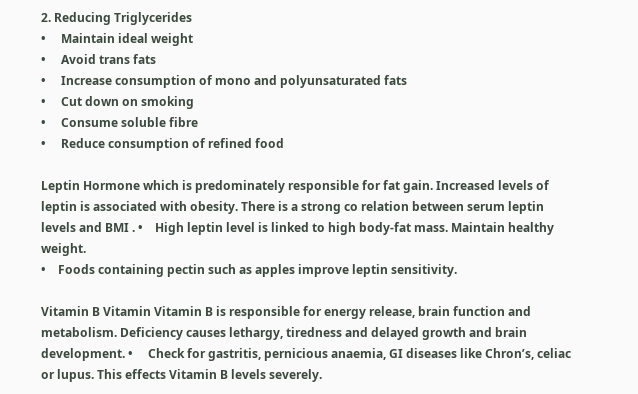2. Reducing Triglycerides
•     Maintain ideal weight
•     Avoid trans fats
•     Increase consumption of mono and polyunsaturated fats
•     Cut down on smoking
•     Consume soluble fibre
•     Reduce consumption of refined food

Leptin Hormone which is predominately responsible for fat gain. Increased levels of leptin is associated with obesity. There is a strong co relation between serum leptin levels and BMI . •    High leptin level is linked to high body-fat mass. Maintain healthy weight.
•    Foods containing pectin such as apples improve leptin sensitivity.

Vitamin B Vitamin Vitamin B is responsible for energy release, brain function and metabolism. Deficiency causes lethargy, tiredness and delayed growth and brain development. •     Check for gastritis, pernicious anaemia, GI diseases like Chron’s, celiac or lupus. This effects Vitamin B levels severely.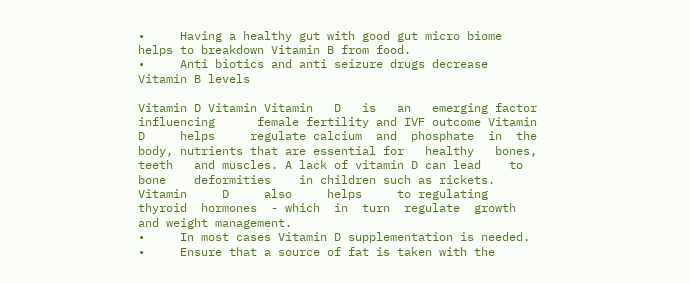•     Having a healthy gut with good gut micro biome helps to breakdown Vitamin B from food.
•     Anti biotics and anti seizure drugs decrease Vitamin B levels

Vitamin D Vitamin Vitamin   D   is   an   emerging factor      influencing      female fertility and IVF outcome Vitamin     D     helps     regulate calcium  and  phosphate  in  the body, nutrients that are essential for   healthy   bones,   teeth   and muscles. A lack of vitamin D can lead    to    bone    deformities    in children such as rickets.
Vitamin     D     also     helps     to regulating  thyroid  hormones  - which  in  turn  regulate  growth
and weight management.
•     In most cases Vitamin D supplementation is needed.
•     Ensure that a source of fat is taken with the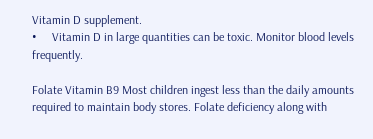Vitamin D supplement.
•     Vitamin D in large quantities can be toxic. Monitor blood levels frequently.

Folate Vitamin B9 Most children ingest less than the daily amounts required to maintain body stores. Folate deficiency along with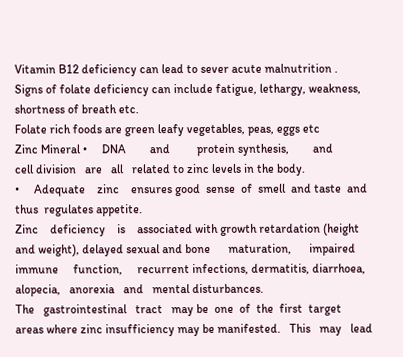Vitamin B12 deficiency can lead to sever acute malnutrition .
Signs of folate deficiency can include fatigue, lethargy, weakness, shortness of breath etc.
Folate rich foods are green leafy vegetables, peas, eggs etc
Zinc Mineral •     DNA        and         protein synthesis,        and        cell division   are   all   related to zinc levels in the body.
•     Adequate    zinc    ensures good  sense  of  smell  and taste  and  thus  regulates appetite.
Zinc    deficiency    is    associated with growth retardation (height and weight), delayed sexual and bone      maturation,      impaired immune     function,     recurrent infections, dermatitis, diarrhoea, alopecia,   anorexia   and   mental disturbances.
The   gastrointestinal   tract   may be  one  of  the  first  target  areas where zinc insufficiency may be manifested.   This   may   lead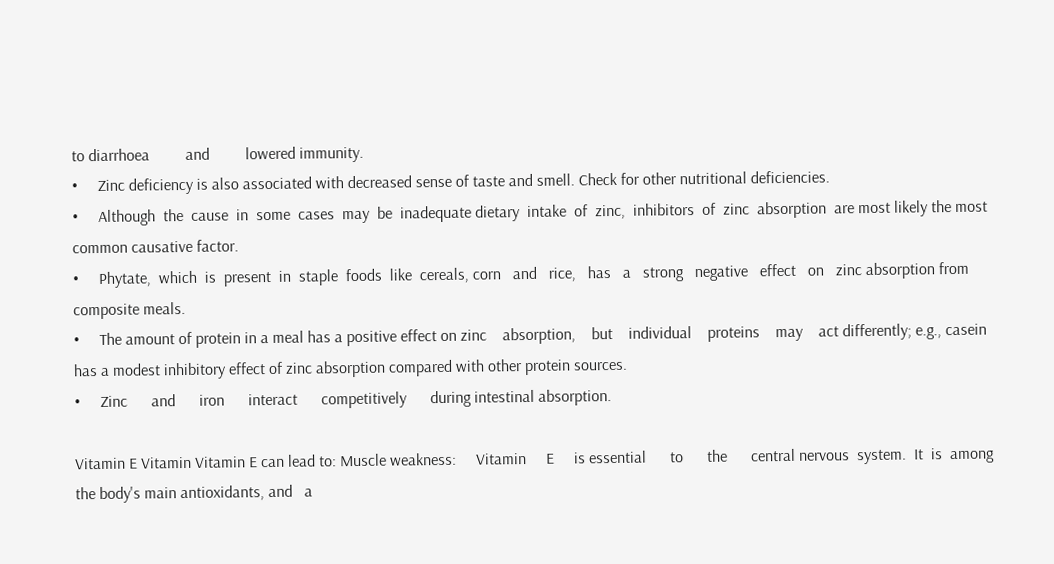to diarrhoea         and         lowered immunity.
•     Zinc deficiency is also associated with decreased sense of taste and smell. Check for other nutritional deficiencies.
•     Although  the  cause  in  some  cases  may  be  inadequate dietary  intake  of  zinc,  inhibitors  of  zinc  absorption  are most likely the most common causative factor.
•     Phytate,  which  is  present  in  staple  foods  like  cereals, corn   and   rice,   has   a   strong   negative   effect   on   zinc absorption from composite meals.
•     The amount of protein in a meal has a positive effect on zinc    absorption,    but    individual    proteins    may    act differently; e.g., casein has a modest inhibitory effect of zinc absorption compared with other protein sources.
•     Zinc      and      iron      interact      competitively      during intestinal absorption.

Vitamin E Vitamin Vitamin E can lead to: Muscle weakness:     Vitamin     E     is essential      to      the      central nervous  system.  It  is  among the body's main antioxidants, and   a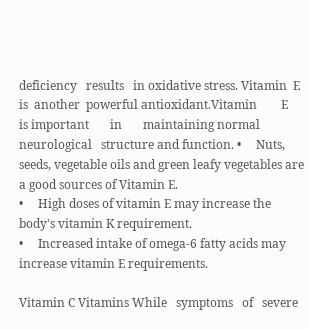deficiency   results   in oxidative stress. Vitamin  E  is  another  powerful antioxidant.Vitamin        E        is important       in       maintaining normal   neurological   structure and function. •     Nuts, seeds, vegetable oils and green leafy vegetables are a good sources of Vitamin E.
•     High doses of vitamin E may increase the body's vitamin K requirement.
•     Increased intake of omega-6 fatty acids may increase vitamin E requirements.

Vitamin C Vitamins While   symptoms   of   severe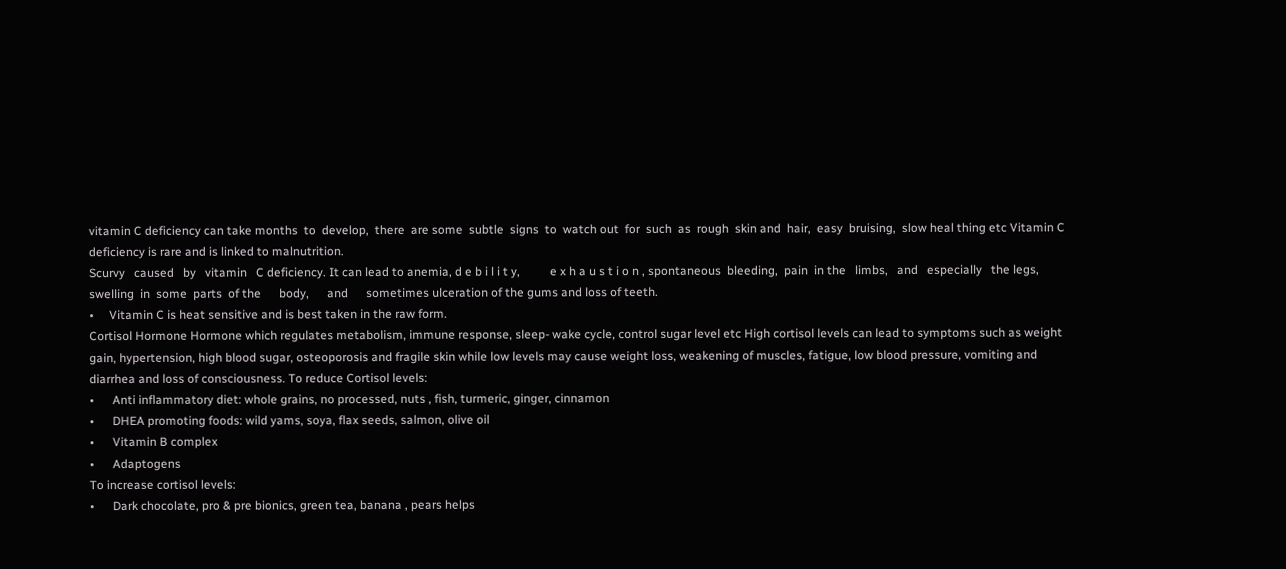vitamin C deficiency can take months  to  develop,  there  are some  subtle  signs  to  watch out  for  such  as  rough  skin and  hair,  easy  bruising,  slow heal thing etc Vitamin C deficiency is rare and is linked to malnutrition.
Scurvy   caused   by   vitamin   C deficiency. It can lead to anemia, d e b i l i t y,          e x h a u s t i o n , spontaneous  bleeding,  pain  in the   limbs,   and   especially   the legs,  swelling  in  some  parts  of the      body,      and      sometimes ulceration of the gums and loss of teeth.
•     Vitamin C is heat sensitive and is best taken in the raw form.
Cortisol Hormone Hormone which regulates metabolism, immune response, sleep- wake cycle, control sugar level etc High cortisol levels can lead to symptoms such as weight gain, hypertension, high blood sugar, osteoporosis and fragile skin while low levels may cause weight loss, weakening of muscles, fatigue, low blood pressure, vomiting and diarrhea and loss of consciousness. To reduce Cortisol levels:
•      Anti inflammatory diet: whole grains, no processed, nuts , fish, turmeric, ginger, cinnamon
•      DHEA promoting foods: wild yams, soya, flax seeds, salmon, olive oil
•      Vitamin B complex
•      Adaptogens
To increase cortisol levels:
•      Dark chocolate, pro & pre bionics, green tea, banana , pears helps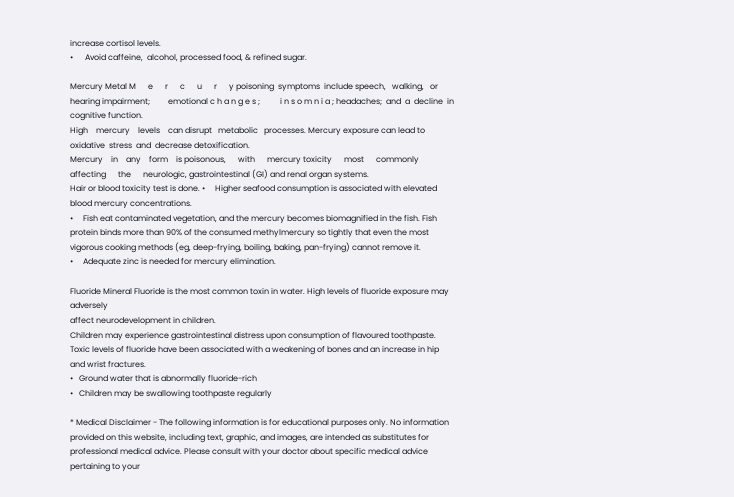increase cortisol levels.
•      Avoid caffeine,  alcohol, processed food, & refined sugar.

Mercury Metal M      e      r      c      u      r      y poisoning  symptoms  include speech,   walking,   or   hearing impairment;         emotional c h a n g e s ;          i n s o m n i a ; headaches;  and  a  decline  in cognitive function.
High    mercury    levels    can disrupt   metabolic   processes. Mercury exposure can lead to oxidative  stress  and  decrease detoxification.
Mercury    in    any    form    is poisonous,      with      mercury toxicity      most      commonly affecting      the      neurologic, gastrointestinal (GI) and renal organ systems.
Hair or blood toxicity test is done. •     Higher seafood consumption is associated with elevated blood mercury concentrations.
•     Fish eat contaminated vegetation, and the mercury becomes biomagnified in the fish. Fish protein binds more than 90% of the consumed methylmercury so tightly that even the most vigorous cooking methods (eg, deep-frying, boiling, baking, pan-frying) cannot remove it.
•     Adequate zinc is needed for mercury elimination.

Fluoride Mineral Fluoride is the most common toxin in water. High levels of fluoride exposure may adversely
affect neurodevelopment in children.
Children may experience gastrointestinal distress upon consumption of flavoured toothpaste.
Toxic levels of fluoride have been associated with a weakening of bones and an increase in hip and wrist fractures.
•   Ground water that is abnormally fluoride-rich
•   Children may be swallowing toothpaste regularly

* Medical Disclaimer - The following information is for educational purposes only. No information provided on this website, including text, graphic, and images, are intended as substitutes for professional medical advice. Please consult with your doctor about specific medical advice pertaining to your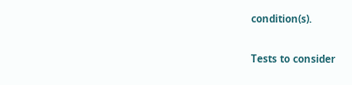condition(s).

Tests to consider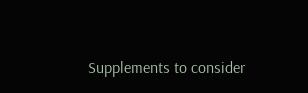Supplements to consider